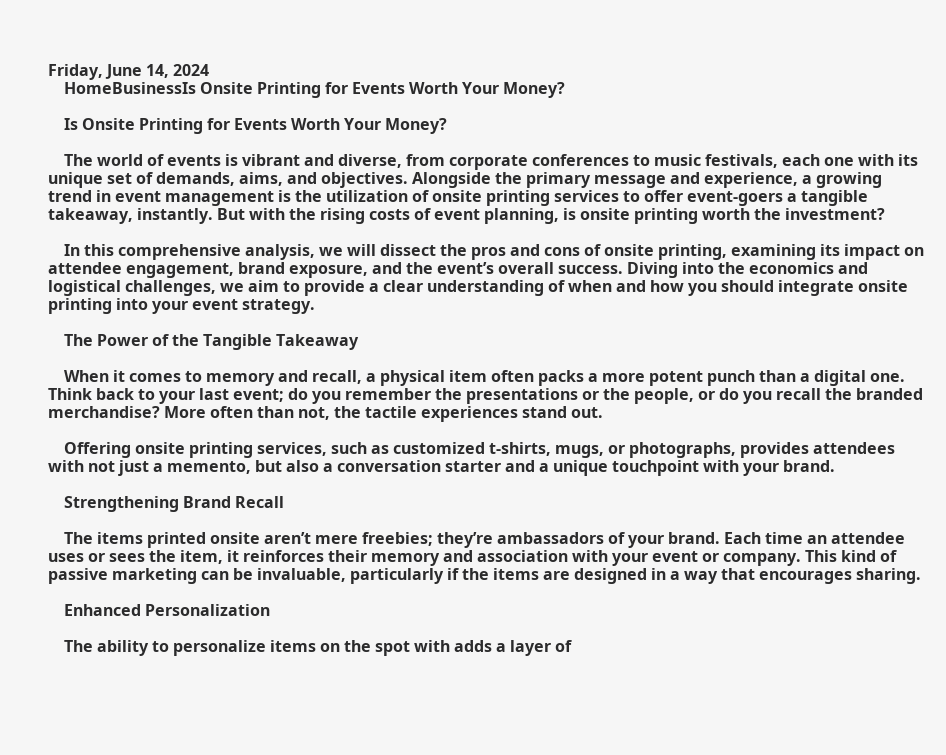Friday, June 14, 2024
    HomeBusinessIs Onsite Printing for Events Worth Your Money?

    Is Onsite Printing for Events Worth Your Money?

    The world of events is vibrant and diverse, from corporate conferences to music festivals, each one with its unique set of demands, aims, and objectives. Alongside the primary message and experience, a growing trend in event management is the utilization of onsite printing services to offer event-goers a tangible takeaway, instantly. But with the rising costs of event planning, is onsite printing worth the investment?

    In this comprehensive analysis, we will dissect the pros and cons of onsite printing, examining its impact on attendee engagement, brand exposure, and the event’s overall success. Diving into the economics and logistical challenges, we aim to provide a clear understanding of when and how you should integrate onsite printing into your event strategy.

    The Power of the Tangible Takeaway

    When it comes to memory and recall, a physical item often packs a more potent punch than a digital one. Think back to your last event; do you remember the presentations or the people, or do you recall the branded merchandise? More often than not, the tactile experiences stand out.

    Offering onsite printing services, such as customized t-shirts, mugs, or photographs, provides attendees with not just a memento, but also a conversation starter and a unique touchpoint with your brand.

    Strengthening Brand Recall

    The items printed onsite aren’t mere freebies; they’re ambassadors of your brand. Each time an attendee uses or sees the item, it reinforces their memory and association with your event or company. This kind of passive marketing can be invaluable, particularly if the items are designed in a way that encourages sharing.

    Enhanced Personalization

    The ability to personalize items on the spot with adds a layer of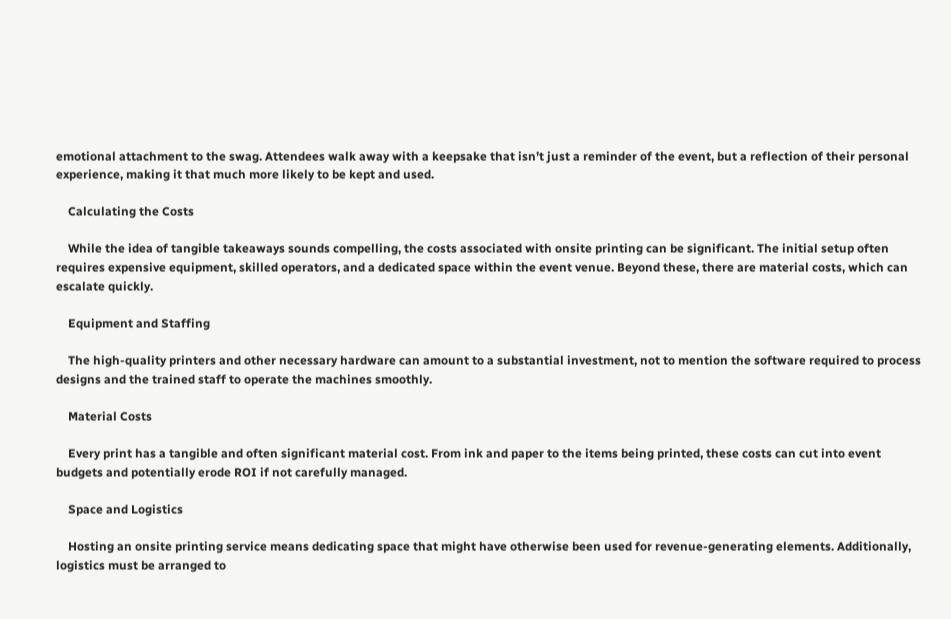emotional attachment to the swag. Attendees walk away with a keepsake that isn’t just a reminder of the event, but a reflection of their personal experience, making it that much more likely to be kept and used.

    Calculating the Costs

    While the idea of tangible takeaways sounds compelling, the costs associated with onsite printing can be significant. The initial setup often requires expensive equipment, skilled operators, and a dedicated space within the event venue. Beyond these, there are material costs, which can escalate quickly.

    Equipment and Staffing

    The high-quality printers and other necessary hardware can amount to a substantial investment, not to mention the software required to process designs and the trained staff to operate the machines smoothly.

    Material Costs

    Every print has a tangible and often significant material cost. From ink and paper to the items being printed, these costs can cut into event budgets and potentially erode ROI if not carefully managed.

    Space and Logistics

    Hosting an onsite printing service means dedicating space that might have otherwise been used for revenue-generating elements. Additionally, logistics must be arranged to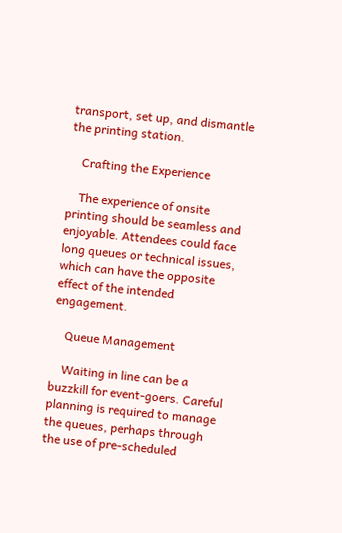transport, set up, and dismantle the printing station.

    Crafting the Experience

    The experience of onsite printing should be seamless and enjoyable. Attendees could face long queues or technical issues, which can have the opposite effect of the intended engagement.

    Queue Management

    Waiting in line can be a buzzkill for event-goers. Careful planning is required to manage the queues, perhaps through the use of pre-scheduled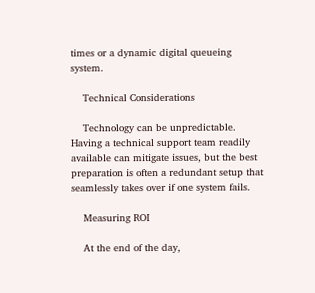times or a dynamic digital queueing system.

    Technical Considerations

    Technology can be unpredictable. Having a technical support team readily available can mitigate issues, but the best preparation is often a redundant setup that seamlessly takes over if one system fails.

    Measuring ROI

    At the end of the day,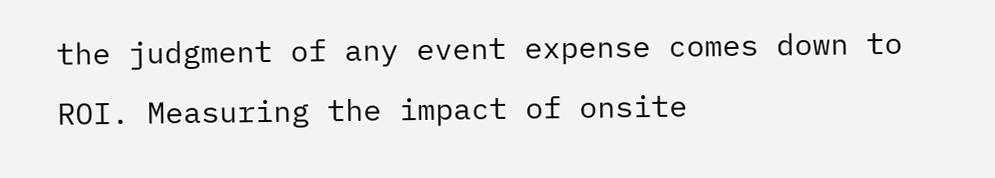the judgment of any event expense comes down to ROI. Measuring the impact of onsite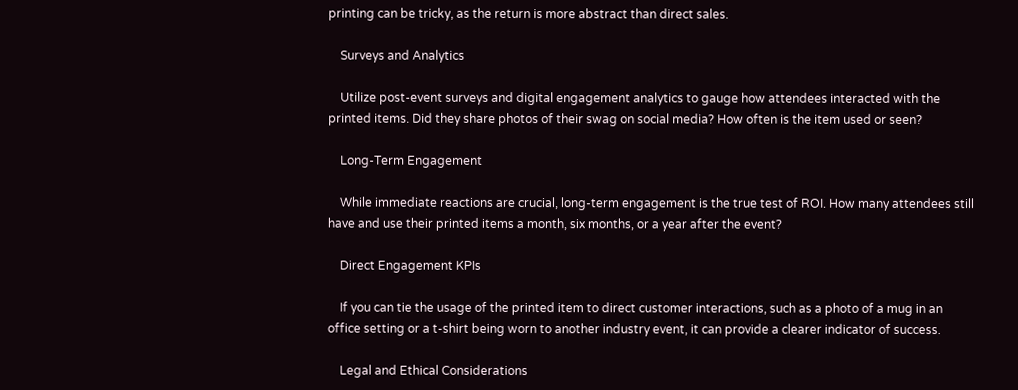printing can be tricky, as the return is more abstract than direct sales.

    Surveys and Analytics

    Utilize post-event surveys and digital engagement analytics to gauge how attendees interacted with the printed items. Did they share photos of their swag on social media? How often is the item used or seen?

    Long-Term Engagement

    While immediate reactions are crucial, long-term engagement is the true test of ROI. How many attendees still have and use their printed items a month, six months, or a year after the event?

    Direct Engagement KPIs

    If you can tie the usage of the printed item to direct customer interactions, such as a photo of a mug in an office setting or a t-shirt being worn to another industry event, it can provide a clearer indicator of success.

    Legal and Ethical Considerations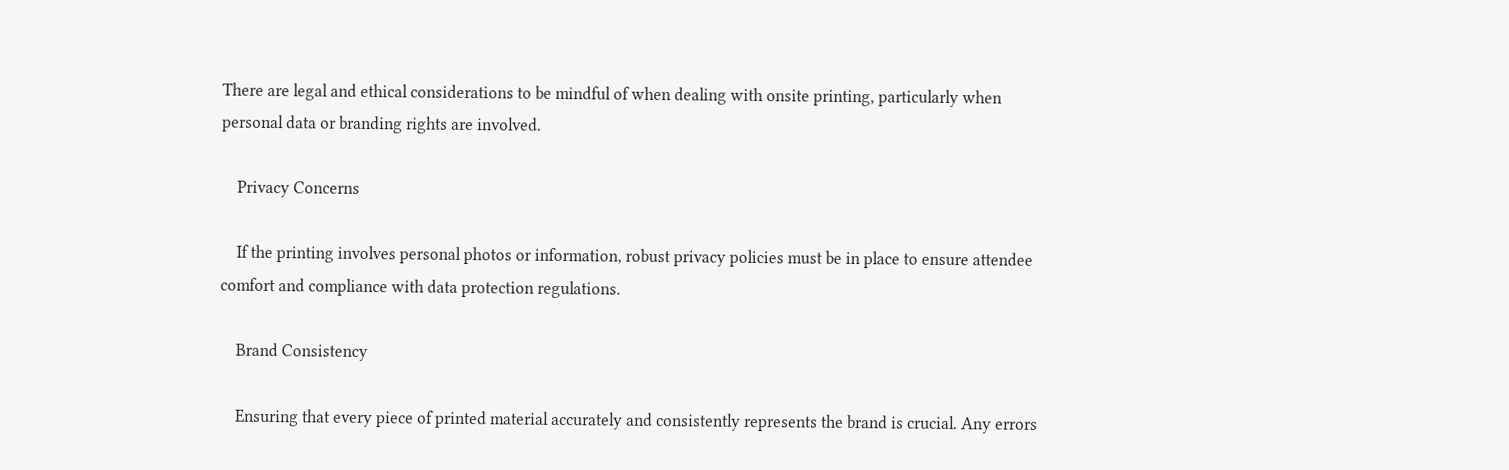There are legal and ethical considerations to be mindful of when dealing with onsite printing, particularly when personal data or branding rights are involved.

    Privacy Concerns

    If the printing involves personal photos or information, robust privacy policies must be in place to ensure attendee comfort and compliance with data protection regulations.

    Brand Consistency

    Ensuring that every piece of printed material accurately and consistently represents the brand is crucial. Any errors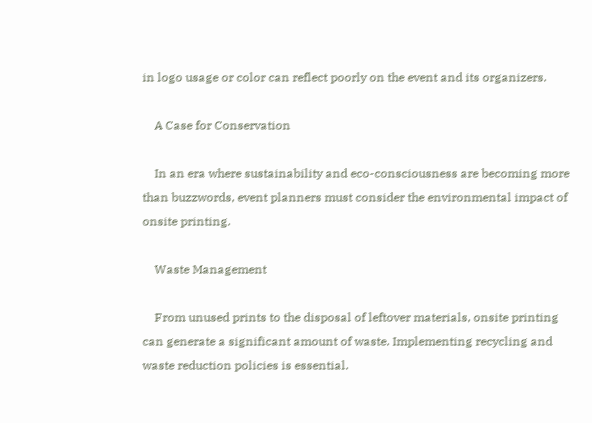in logo usage or color can reflect poorly on the event and its organizers.

    A Case for Conservation

    In an era where sustainability and eco-consciousness are becoming more than buzzwords, event planners must consider the environmental impact of onsite printing.

    Waste Management

    From unused prints to the disposal of leftover materials, onsite printing can generate a significant amount of waste. Implementing recycling and waste reduction policies is essential.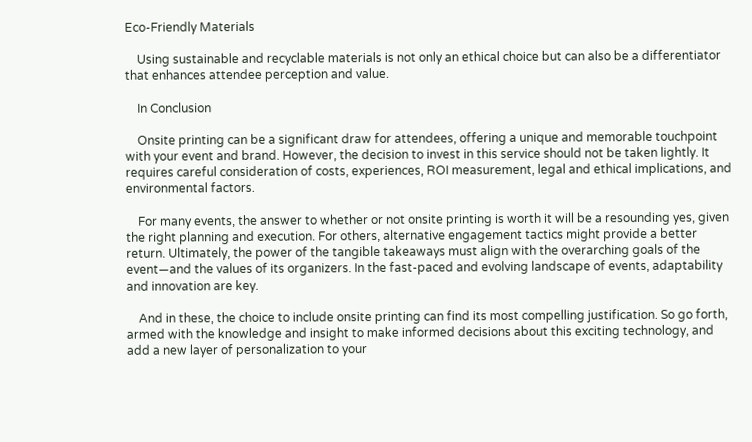Eco-Friendly Materials

    Using sustainable and recyclable materials is not only an ethical choice but can also be a differentiator that enhances attendee perception and value.

    In Conclusion

    Onsite printing can be a significant draw for attendees, offering a unique and memorable touchpoint with your event and brand. However, the decision to invest in this service should not be taken lightly. It requires careful consideration of costs, experiences, ROI measurement, legal and ethical implications, and environmental factors.

    For many events, the answer to whether or not onsite printing is worth it will be a resounding yes, given the right planning and execution. For others, alternative engagement tactics might provide a better return. Ultimately, the power of the tangible takeaways must align with the overarching goals of the event—and the values of its organizers. In the fast-paced and evolving landscape of events, adaptability and innovation are key.

    And in these, the choice to include onsite printing can find its most compelling justification. So go forth, armed with the knowledge and insight to make informed decisions about this exciting technology, and add a new layer of personalization to your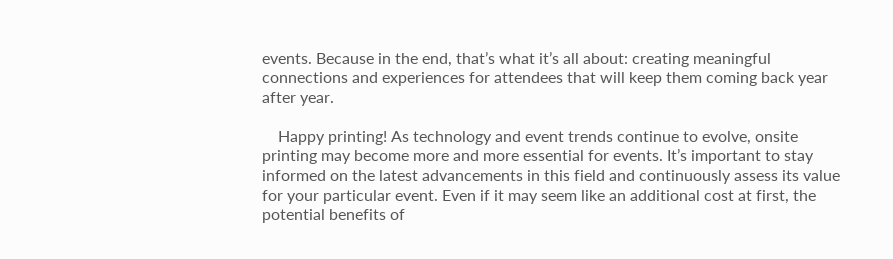events. Because in the end, that’s what it’s all about: creating meaningful connections and experiences for attendees that will keep them coming back year after year.

    Happy printing! As technology and event trends continue to evolve, onsite printing may become more and more essential for events. It’s important to stay informed on the latest advancements in this field and continuously assess its value for your particular event. Even if it may seem like an additional cost at first, the potential benefits of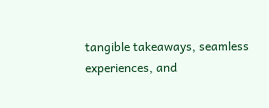tangible takeaways, seamless experiences, and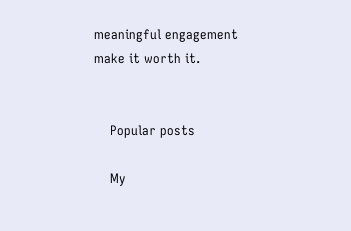meaningful engagement make it worth it.


    Popular posts

    My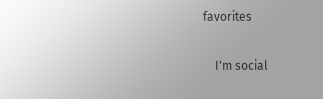favorites

    I'm social